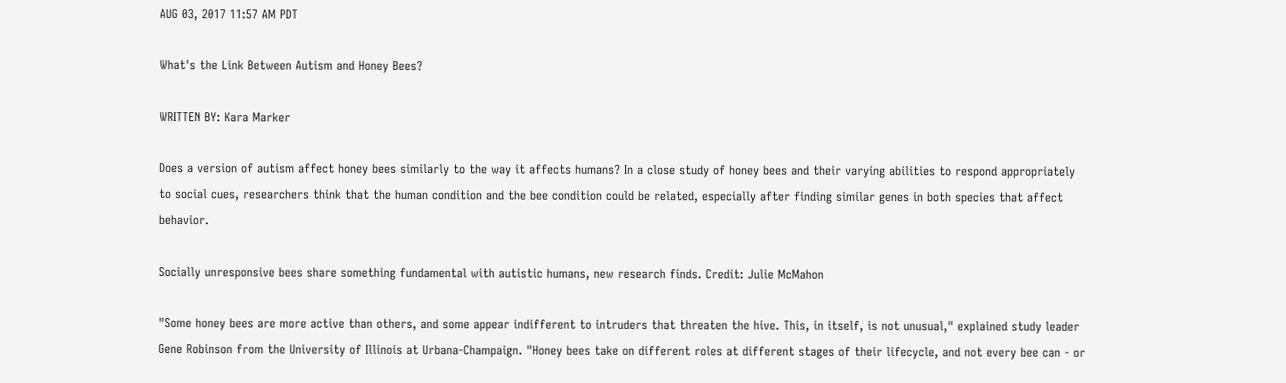AUG 03, 2017 11:57 AM PDT

What's the Link Between Autism and Honey Bees?

WRITTEN BY: Kara Marker

Does a version of autism affect honey bees similarly to the way it affects humans? In a close study of honey bees and their varying abilities to respond appropriately to social cues, researchers think that the human condition and the bee condition could be related, especially after finding similar genes in both species that affect behavior.

Socially unresponsive bees share something fundamental with autistic humans, new research finds. Credit: Julie McMahon

"Some honey bees are more active than others, and some appear indifferent to intruders that threaten the hive. This, in itself, is not unusual," explained study leader Gene Robinson from the University of Illinois at Urbana-Champaign. "Honey bees take on different roles at different stages of their lifecycle, and not every bee can - or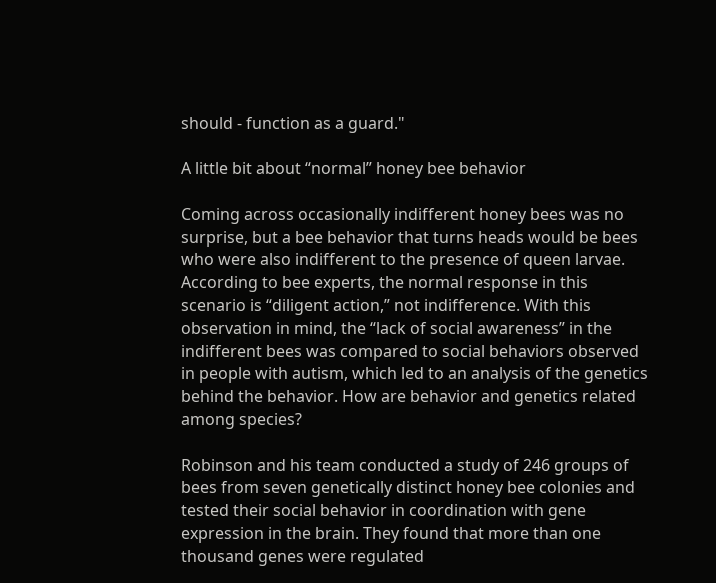should - function as a guard."

A little bit about “normal” honey bee behavior

Coming across occasionally indifferent honey bees was no surprise, but a bee behavior that turns heads would be bees who were also indifferent to the presence of queen larvae. According to bee experts, the normal response in this scenario is “diligent action,” not indifference. With this observation in mind, the “lack of social awareness” in the indifferent bees was compared to social behaviors observed in people with autism, which led to an analysis of the genetics behind the behavior. How are behavior and genetics related among species?

Robinson and his team conducted a study of 246 groups of bees from seven genetically distinct honey bee colonies and tested their social behavior in coordination with gene expression in the brain. They found that more than one thousand genes were regulated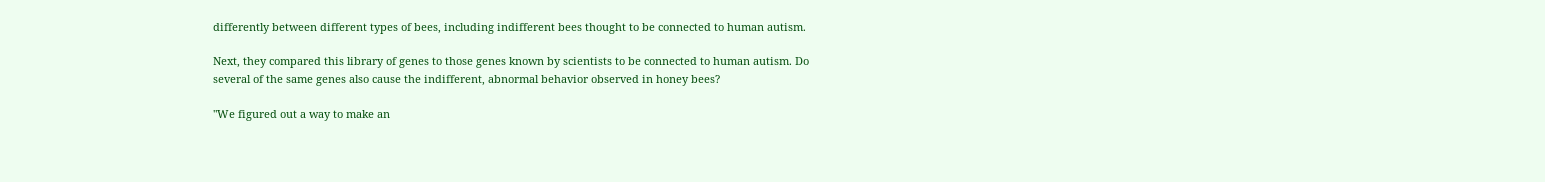differently between different types of bees, including indifferent bees thought to be connected to human autism.

Next, they compared this library of genes to those genes known by scientists to be connected to human autism. Do several of the same genes also cause the indifferent, abnormal behavior observed in honey bees?

"We figured out a way to make an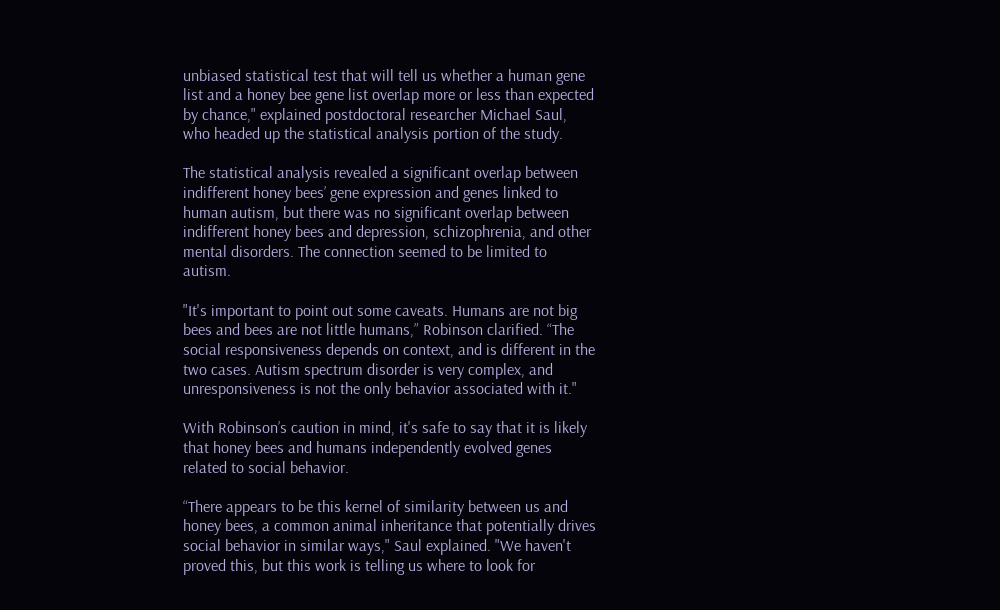unbiased statistical test that will tell us whether a human gene list and a honey bee gene list overlap more or less than expected by chance," explained postdoctoral researcher Michael Saul, who headed up the statistical analysis portion of the study.

The statistical analysis revealed a significant overlap between indifferent honey bees’ gene expression and genes linked to human autism, but there was no significant overlap between indifferent honey bees and depression, schizophrenia, and other mental disorders. The connection seemed to be limited to autism.

"It's important to point out some caveats. Humans are not big bees and bees are not little humans,” Robinson clarified. “The social responsiveness depends on context, and is different in the two cases. Autism spectrum disorder is very complex, and unresponsiveness is not the only behavior associated with it."

With Robinson’s caution in mind, it's safe to say that it is likely that honey bees and humans independently evolved genes related to social behavior.

“There appears to be this kernel of similarity between us and honey bees, a common animal inheritance that potentially drives social behavior in similar ways," Saul explained. "We haven't proved this, but this work is telling us where to look for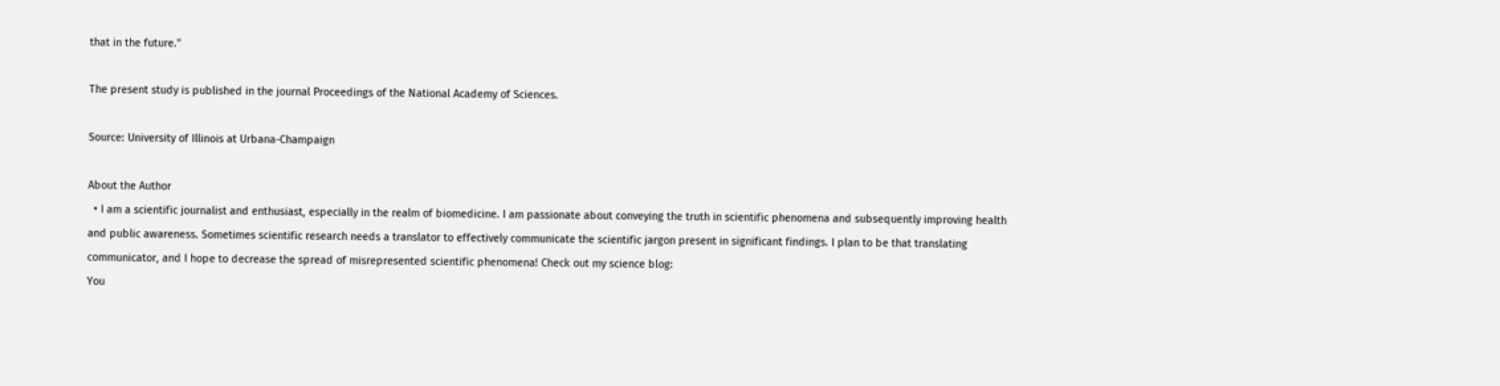that in the future."

The present study is published in the journal Proceedings of the National Academy of Sciences.

Source: University of Illinois at Urbana-Champaign

About the Author
  • I am a scientific journalist and enthusiast, especially in the realm of biomedicine. I am passionate about conveying the truth in scientific phenomena and subsequently improving health and public awareness. Sometimes scientific research needs a translator to effectively communicate the scientific jargon present in significant findings. I plan to be that translating communicator, and I hope to decrease the spread of misrepresented scientific phenomena! Check out my science blog:
You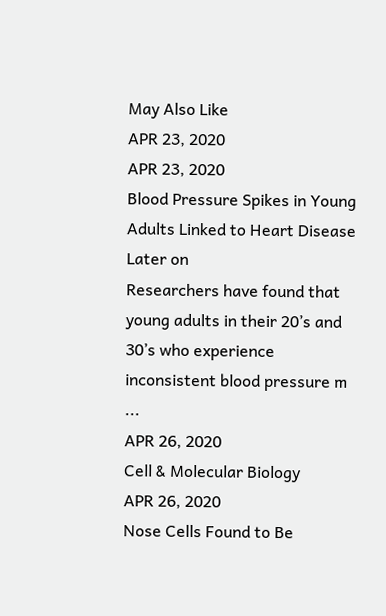May Also Like
APR 23, 2020
APR 23, 2020
Blood Pressure Spikes in Young Adults Linked to Heart Disease Later on
Researchers have found that young adults in their 20’s and 30’s who experience inconsistent blood pressure m ...
APR 26, 2020
Cell & Molecular Biology
APR 26, 2020
Nose Cells Found to Be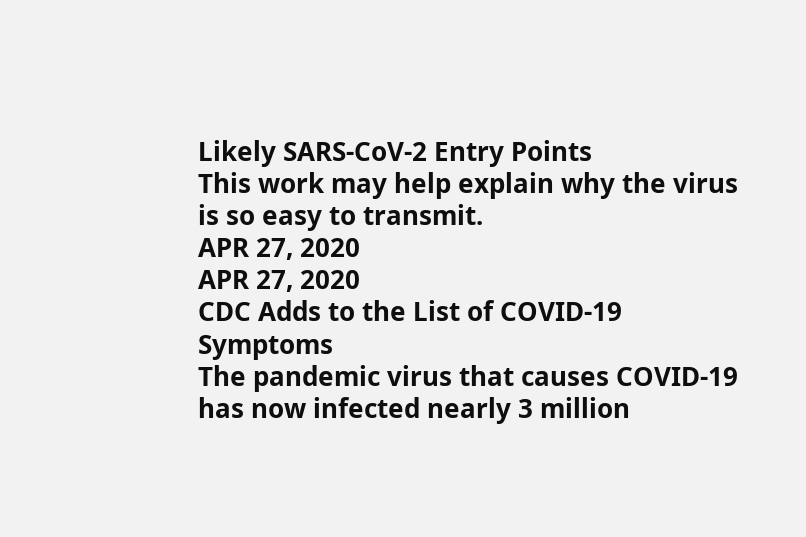Likely SARS-CoV-2 Entry Points
This work may help explain why the virus is so easy to transmit.
APR 27, 2020
APR 27, 2020
CDC Adds to the List of COVID-19 Symptoms
The pandemic virus that causes COVID-19 has now infected nearly 3 million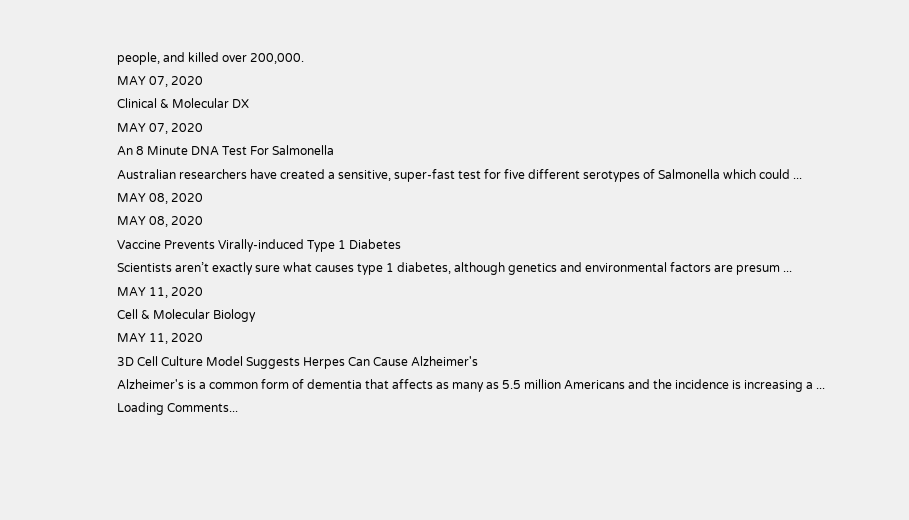people, and killed over 200,000.
MAY 07, 2020
Clinical & Molecular DX
MAY 07, 2020
An 8 Minute DNA Test For Salmonella
Australian researchers have created a sensitive, super-fast test for five different serotypes of Salmonella which could ...
MAY 08, 2020
MAY 08, 2020
Vaccine Prevents Virally-induced Type 1 Diabetes
Scientists aren’t exactly sure what causes type 1 diabetes, although genetics and environmental factors are presum ...
MAY 11, 2020
Cell & Molecular Biology
MAY 11, 2020
3D Cell Culture Model Suggests Herpes Can Cause Alzheimer's
Alzheimer's is a common form of dementia that affects as many as 5.5 million Americans and the incidence is increasing a ...
Loading Comments...